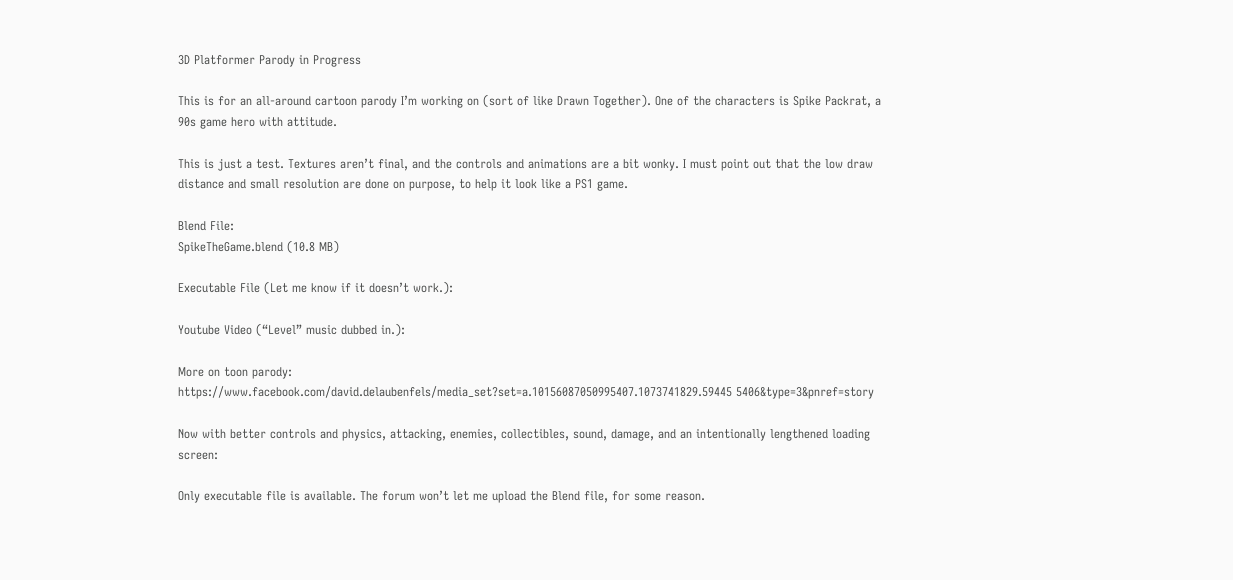3D Platformer Parody in Progress

This is for an all-around cartoon parody I’m working on (sort of like Drawn Together). One of the characters is Spike Packrat, a 90s game hero with attitude.

This is just a test. Textures aren’t final, and the controls and animations are a bit wonky. I must point out that the low draw distance and small resolution are done on purpose, to help it look like a PS1 game.

Blend File:
SpikeTheGame.blend (10.8 MB)

Executable File (Let me know if it doesn’t work.):

Youtube Video (“Level” music dubbed in.):

More on toon parody:
https://www.facebook.com/david.delaubenfels/media_set?set=a.10156087050995407.1073741829.59445 5406&type=3&pnref=story

Now with better controls and physics, attacking, enemies, collectibles, sound, damage, and an intentionally lengthened loading screen:

Only executable file is available. The forum won’t let me upload the Blend file, for some reason.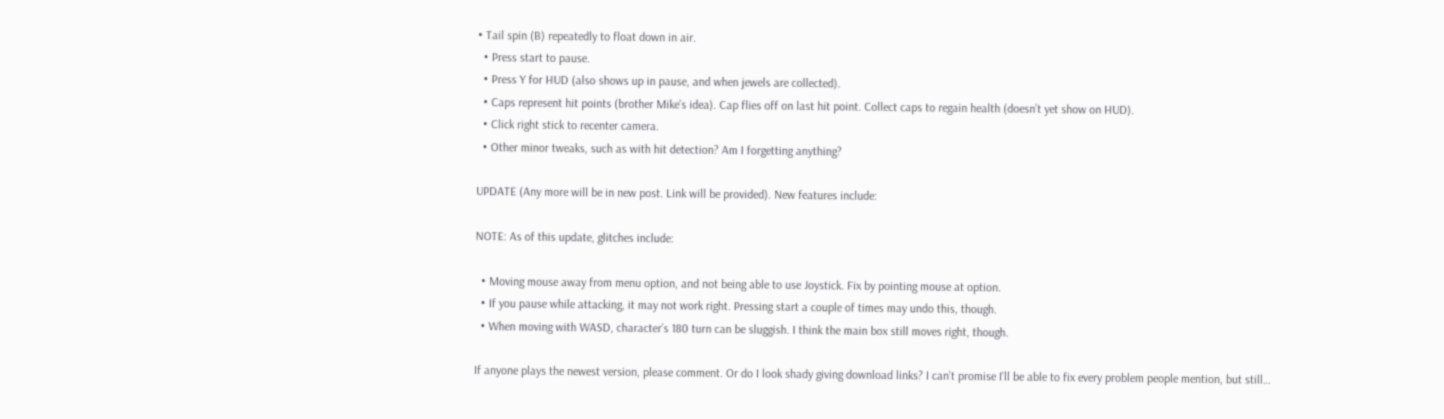• Tail spin (B) repeatedly to float down in air.
  • Press start to pause.
  • Press Y for HUD (also shows up in pause, and when jewels are collected).
  • Caps represent hit points (brother Mike’s idea). Cap flies off on last hit point. Collect caps to regain health (doesn’t yet show on HUD).
  • Click right stick to recenter camera.
  • Other minor tweaks, such as with hit detection? Am I forgetting anything?

UPDATE (Any more will be in new post. Link will be provided). New features include:

NOTE: As of this update, glitches include:

  • Moving mouse away from menu option, and not being able to use Joystick. Fix by pointing mouse at option.
  • If you pause while attacking, it may not work right. Pressing start a couple of times may undo this, though.
  • When moving with WASD, character’s 180 turn can be sluggish. I think the main box still moves right, though.

If anyone plays the newest version, please comment. Or do I look shady giving download links? I can’t promise I’ll be able to fix every problem people mention, but still…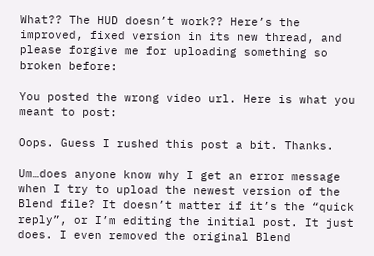What?? The HUD doesn’t work?? Here’s the improved, fixed version in its new thread, and please forgive me for uploading something so broken before:

You posted the wrong video url. Here is what you meant to post:

Oops. Guess I rushed this post a bit. Thanks.

Um…does anyone know why I get an error message when I try to upload the newest version of the Blend file? It doesn’t matter if it’s the “quick reply”, or I’m editing the initial post. It just does. I even removed the original Blend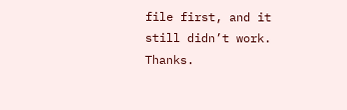file first, and it still didn’t work. Thanks.